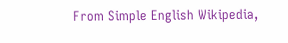From Simple English Wikipedia,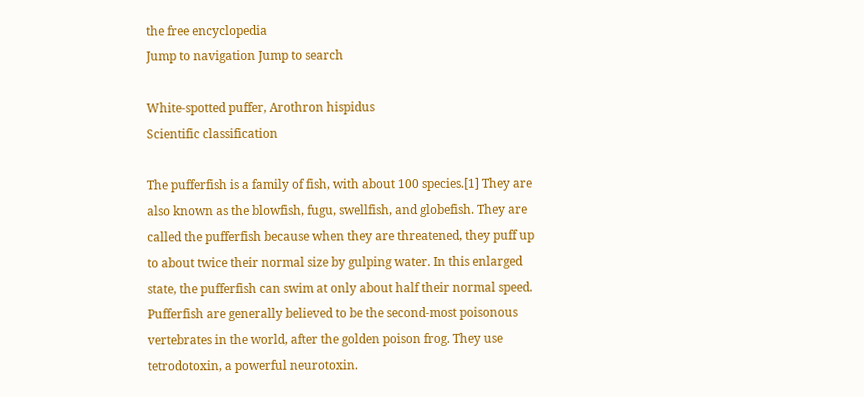the free encyclopedia
Jump to navigation Jump to search

White-spotted puffer, Arothron hispidus
Scientific classification

The pufferfish is a family of fish, with about 100 species.[1] They are also known as the blowfish, fugu, swellfish, and globefish. They are called the pufferfish because when they are threatened, they puff up to about twice their normal size by gulping water. In this enlarged state, the pufferfish can swim at only about half their normal speed. Pufferfish are generally believed to be the second-most poisonous vertebrates in the world, after the golden poison frog. They use tetrodotoxin, a powerful neurotoxin.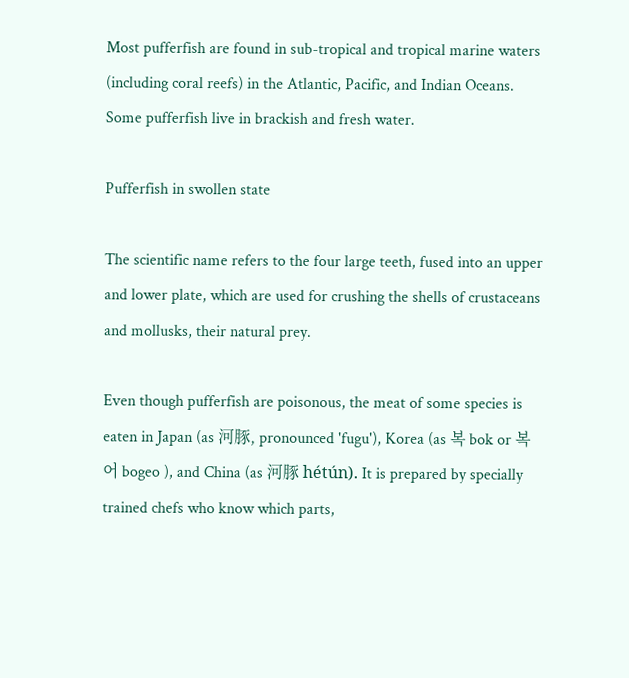Most pufferfish are found in sub-tropical and tropical marine waters (including coral reefs) in the Atlantic, Pacific, and Indian Oceans. Some pufferfish live in brackish and fresh water.

Pufferfish in swollen state

The scientific name refers to the four large teeth, fused into an upper and lower plate, which are used for crushing the shells of crustaceans and mollusks, their natural prey.

Even though pufferfish are poisonous, the meat of some species is eaten in Japan (as 河豚, pronounced 'fugu'), Korea (as 복 bok or 복어 bogeo ), and China (as 河豚 hétún). It is prepared by specially trained chefs who know which parts,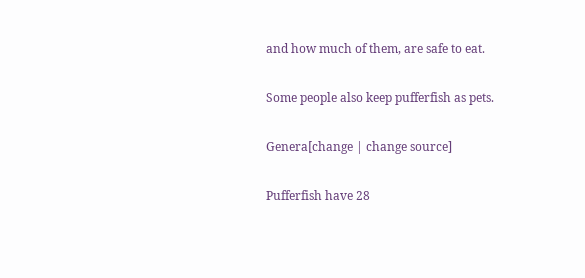and how much of them, are safe to eat.

Some people also keep pufferfish as pets.

Genera[change | change source]

Pufferfish have 28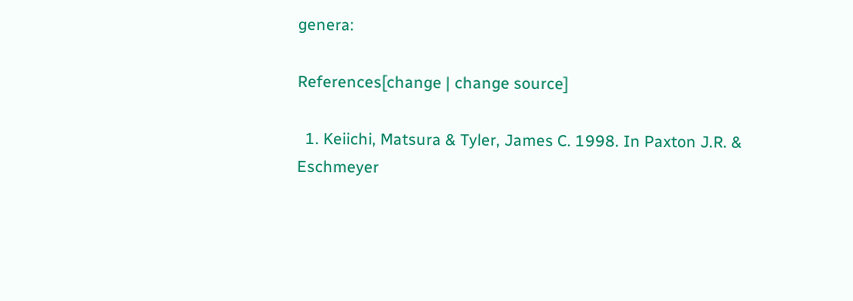genera:

References[change | change source]

  1. Keiichi, Matsura & Tyler, James C. 1998. In Paxton J.R. & Eschmeyer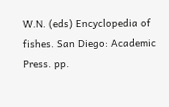W.N. (eds) Encyclopedia of fishes. San Diego: Academic Press. pp.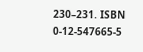230–231. ISBN 0-12-547665-5